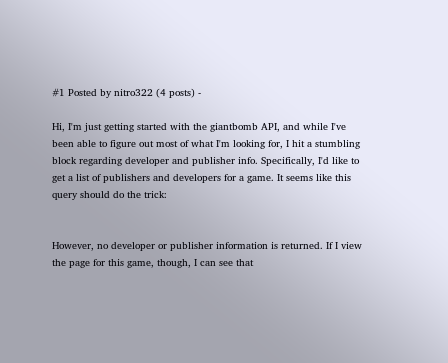#1 Posted by nitro322 (4 posts) -

Hi, I'm just getting started with the giantbomb API, and while I've been able to figure out most of what I'm looking for, I hit a stumbling block regarding developer and publisher info. Specifically, I'd like to get a list of publishers and developers for a game. It seems like this query should do the trick:


However, no developer or publisher information is returned. If I view the page for this game, though, I can see that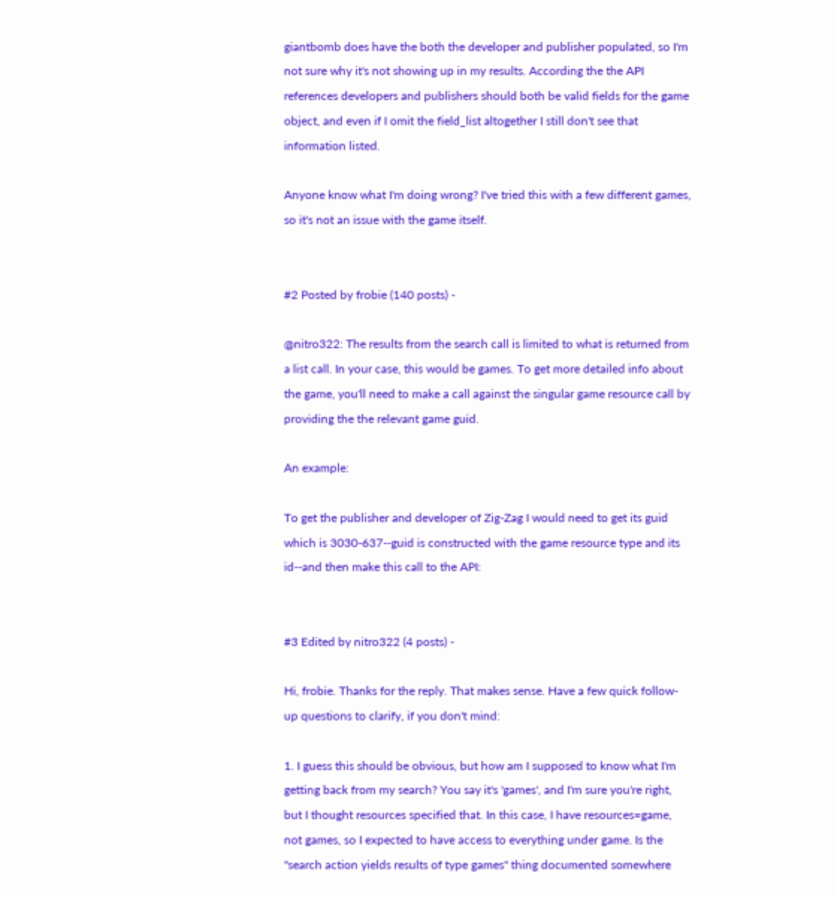giantbomb does have the both the developer and publisher populated, so I'm not sure why it's not showing up in my results. According the the API references developers and publishers should both be valid fields for the game object, and even if I omit the field_list altogether I still don't see that information listed.

Anyone know what I'm doing wrong? I've tried this with a few different games, so it's not an issue with the game itself.


#2 Posted by frobie (140 posts) -

@nitro322: The results from the search call is limited to what is returned from a list call. In your case, this would be games. To get more detailed info about the game, you'll need to make a call against the singular game resource call by providing the the relevant game guid.

An example:

To get the publisher and developer of Zig-Zag I would need to get its guid which is 3030-637--guid is constructed with the game resource type and its id--and then make this call to the API:


#3 Edited by nitro322 (4 posts) -

Hi, frobie. Thanks for the reply. That makes sense. Have a few quick follow-up questions to clarify, if you don't mind:

1. I guess this should be obvious, but how am I supposed to know what I'm getting back from my search? You say it's 'games', and I'm sure you're right, but I thought resources specified that. In this case, I have resources=game, not games, so I expected to have access to everything under game. Is the "search action yields results of type games" thing documented somewhere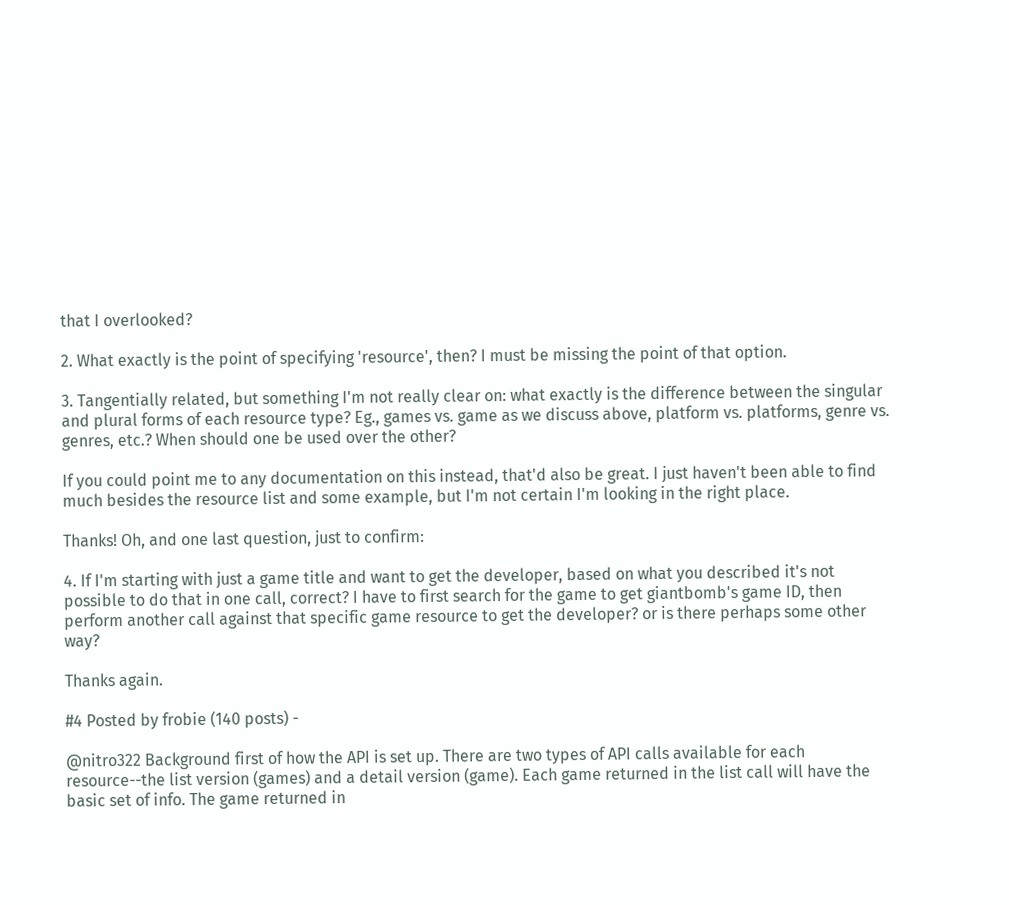that I overlooked?

2. What exactly is the point of specifying 'resource', then? I must be missing the point of that option.

3. Tangentially related, but something I'm not really clear on: what exactly is the difference between the singular and plural forms of each resource type? Eg., games vs. game as we discuss above, platform vs. platforms, genre vs. genres, etc.? When should one be used over the other?

If you could point me to any documentation on this instead, that'd also be great. I just haven't been able to find much besides the resource list and some example, but I'm not certain I'm looking in the right place.

Thanks! Oh, and one last question, just to confirm:

4. If I'm starting with just a game title and want to get the developer, based on what you described it's not possible to do that in one call, correct? I have to first search for the game to get giantbomb's game ID, then perform another call against that specific game resource to get the developer? or is there perhaps some other way?

Thanks again.

#4 Posted by frobie (140 posts) -

@nitro322 Background first of how the API is set up. There are two types of API calls available for each resource--the list version (games) and a detail version (game). Each game returned in the list call will have the basic set of info. The game returned in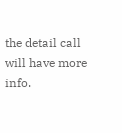the detail call will have more info.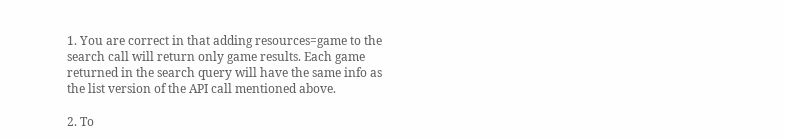1. You are correct in that adding resources=game to the search call will return only game results. Each game returned in the search query will have the same info as the list version of the API call mentioned above.

2. To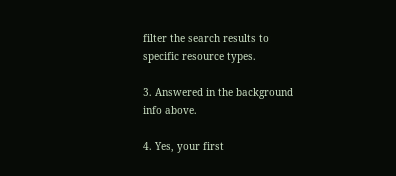filter the search results to specific resource types.

3. Answered in the background info above.

4. Yes, your first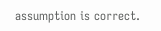assumption is correct.